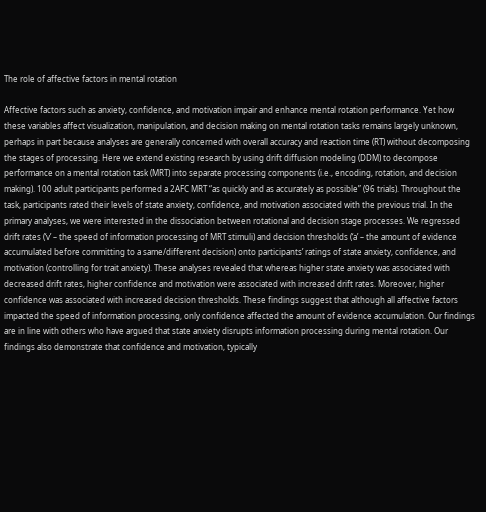The role of affective factors in mental rotation

Affective factors such as anxiety, confidence, and motivation impair and enhance mental rotation performance. Yet how these variables affect visualization, manipulation, and decision making on mental rotation tasks remains largely unknown, perhaps in part because analyses are generally concerned with overall accuracy and reaction time (RT) without decomposing the stages of processing. Here we extend existing research by using drift diffusion modeling (DDM) to decompose performance on a mental rotation task (MRT) into separate processing components (i.e., encoding, rotation, and decision making). 100 adult participants performed a 2AFC MRT “as quickly and as accurately as possible” (96 trials). Throughout the task, participants rated their levels of state anxiety, confidence, and motivation associated with the previous trial. In the primary analyses, we were interested in the dissociation between rotational and decision stage processes. We regressed drift rates (‘v’ – the speed of information processing of MRT stimuli) and decision thresholds (‘a’ – the amount of evidence accumulated before committing to a same/different decision) onto participants’ ratings of state anxiety, confidence, and motivation (controlling for trait anxiety). These analyses revealed that whereas higher state anxiety was associated with decreased drift rates, higher confidence and motivation were associated with increased drift rates. Moreover, higher confidence was associated with increased decision thresholds. These findings suggest that although all affective factors impacted the speed of information processing, only confidence affected the amount of evidence accumulation. Our findings are in line with others who have argued that state anxiety disrupts information processing during mental rotation. Our findings also demonstrate that confidence and motivation, typically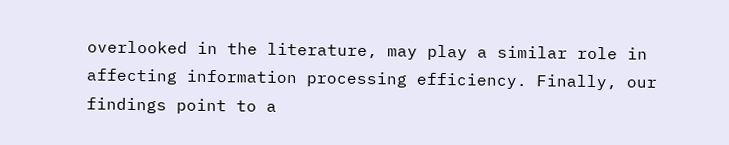overlooked in the literature, may play a similar role in affecting information processing efficiency. Finally, our findings point to a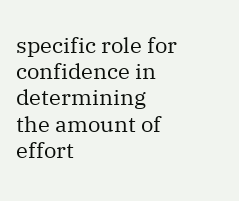specific role for confidence in determining the amount of effort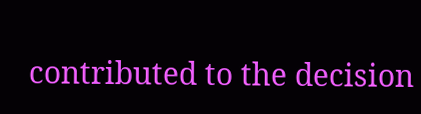contributed to the decision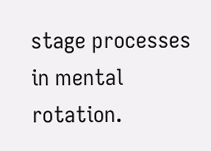stage processes in mental rotation.